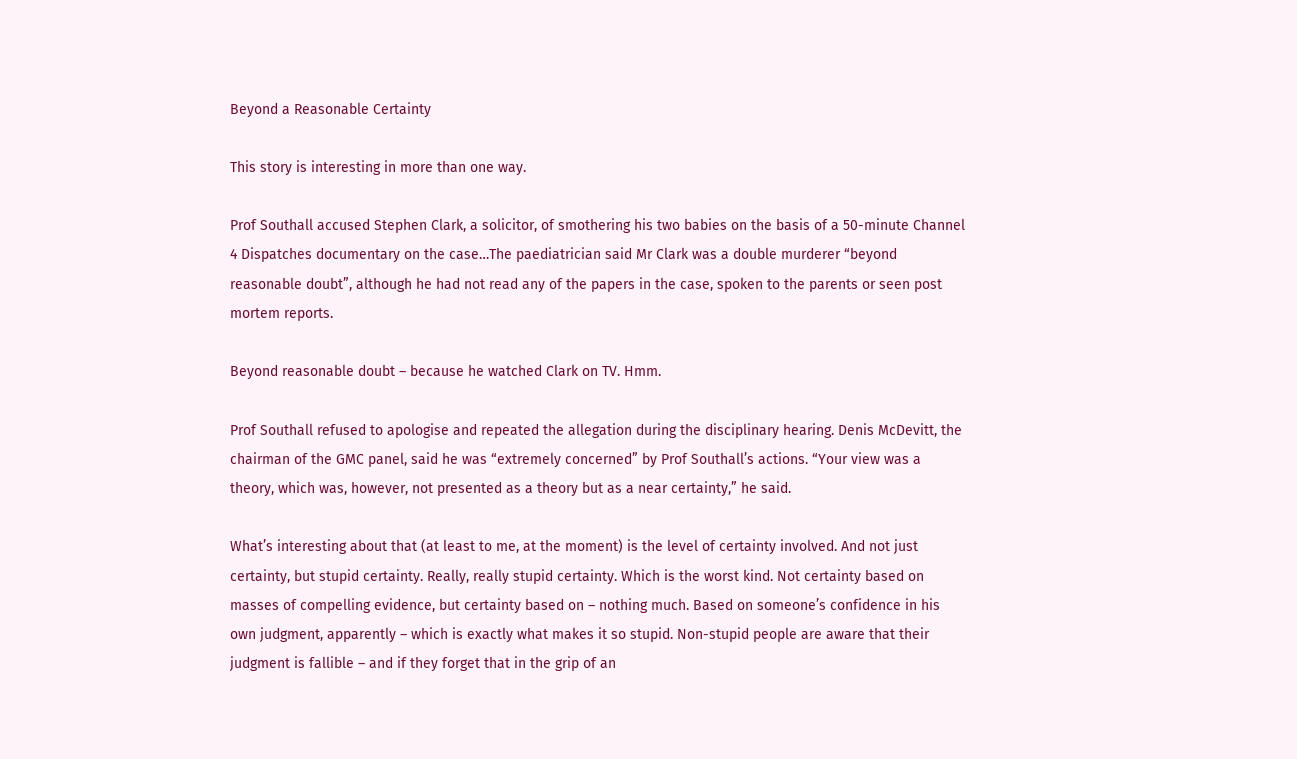Beyond a Reasonable Certainty

This story is interesting in more than one way.

Prof Southall accused Stephen Clark, a solicitor, of smothering his two babies on the basis of a 50-minute Channel 4 Dispatches documentary on the case…The paediatrician said Mr Clark was a double murderer “beyond reasonable doubt”, although he had not read any of the papers in the case, spoken to the parents or seen post mortem reports.

Beyond reasonable doubt – because he watched Clark on TV. Hmm.

Prof Southall refused to apologise and repeated the allegation during the disciplinary hearing. Denis McDevitt, the chairman of the GMC panel, said he was “extremely concerned” by Prof Southall’s actions. “Your view was a theory, which was, however, not presented as a theory but as a near certainty,” he said.

What’s interesting about that (at least to me, at the moment) is the level of certainty involved. And not just certainty, but stupid certainty. Really, really stupid certainty. Which is the worst kind. Not certainty based on masses of compelling evidence, but certainty based on – nothing much. Based on someone’s confidence in his own judgment, apparently – which is exactly what makes it so stupid. Non-stupid people are aware that their judgment is fallible – and if they forget that in the grip of an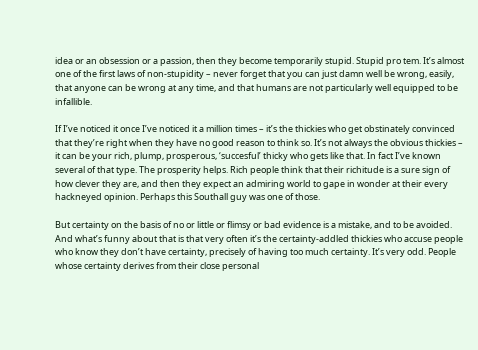idea or an obsession or a passion, then they become temporarily stupid. Stupid pro tem. It’s almost one of the first laws of non-stupidity – never forget that you can just damn well be wrong, easily, that anyone can be wrong at any time, and that humans are not particularly well equipped to be infallible.

If I’ve noticed it once I’ve noticed it a million times – it’s the thickies who get obstinately convinced that they’re right when they have no good reason to think so. It’s not always the obvious thickies – it can be your rich, plump, prosperous, ‘succesful’ thicky who gets like that. In fact I’ve known several of that type. The prosperity helps. Rich people think that their richitude is a sure sign of how clever they are, and then they expect an admiring world to gape in wonder at their every hackneyed opinion. Perhaps this Southall guy was one of those.

But certainty on the basis of no or little or flimsy or bad evidence is a mistake, and to be avoided. And what’s funny about that is that very often it’s the certainty-addled thickies who accuse people who know they don’t have certainty, precisely of having too much certainty. It’s very odd. People whose certainty derives from their close personal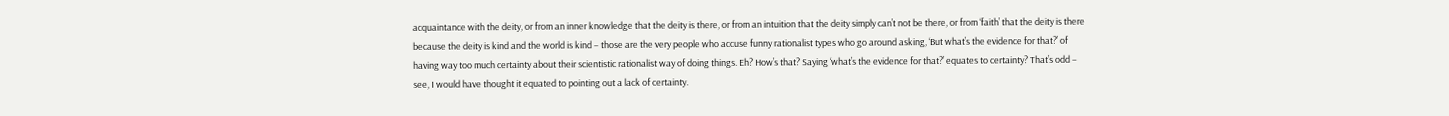acquaintance with the deity, or from an inner knowledge that the deity is there, or from an intuition that the deity simply can’t not be there, or from ‘faith’ that the deity is there because the deity is kind and the world is kind – those are the very people who accuse funny rationalist types who go around asking, ‘But what’s the evidence for that?’ of having way too much certainty about their scientistic rationalist way of doing things. Eh? How’s that? Saying ‘what’s the evidence for that?’ equates to certainty? That’s odd – see, I would have thought it equated to pointing out a lack of certainty.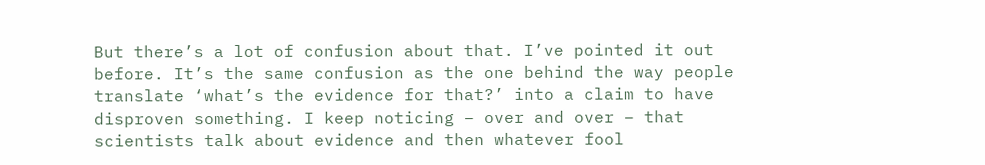But there’s a lot of confusion about that. I’ve pointed it out before. It’s the same confusion as the one behind the way people translate ‘what’s the evidence for that?’ into a claim to have disproven something. I keep noticing – over and over – that scientists talk about evidence and then whatever fool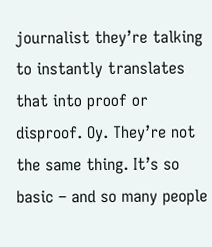journalist they’re talking to instantly translates that into proof or disproof. Oy. They’re not the same thing. It’s so basic – and so many people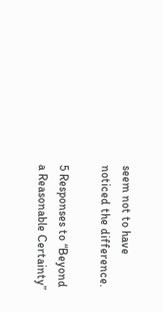seem not to have noticed the difference.

5 Responses to “Beyond a Reasonable Certainty”